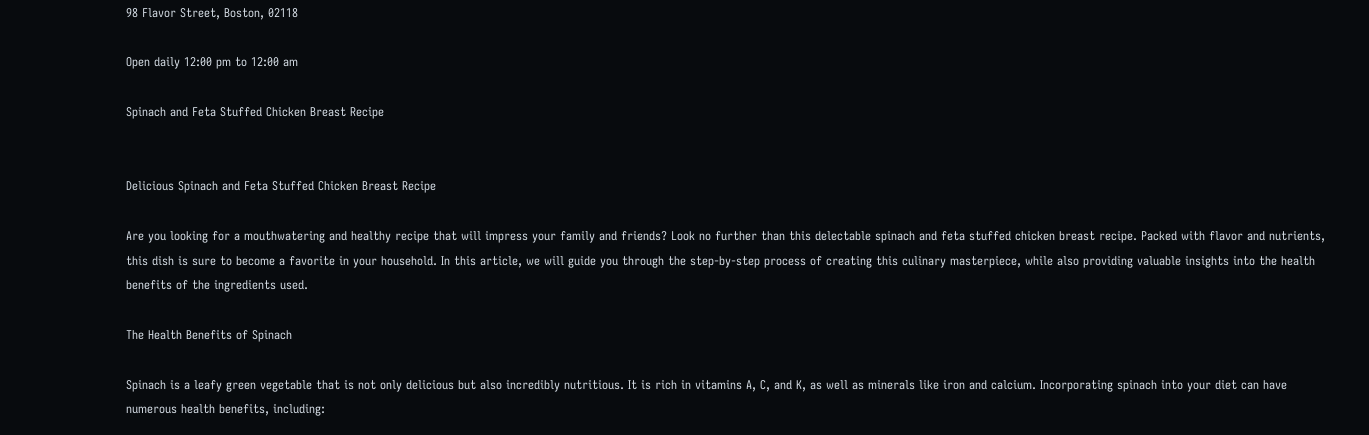98 Flavor Street, Boston, 02118

Open daily 12:00 pm to 12:00 am

Spinach and Feta Stuffed Chicken Breast Recipe


Delicious Spinach and Feta Stuffed Chicken Breast Recipe

Are you looking for a mouthwatering and healthy recipe that will impress your family and friends? Look no further than this delectable spinach and feta stuffed chicken breast recipe. Packed with flavor and nutrients, this dish is sure to become a favorite in your household. In this article, we will guide you through the step-by-step process of creating this culinary masterpiece, while also providing valuable insights into the health benefits of the ingredients used.

The Health Benefits of Spinach

Spinach is a leafy green vegetable that is not only delicious but also incredibly nutritious. It is rich in vitamins A, C, and K, as well as minerals like iron and calcium. Incorporating spinach into your diet can have numerous health benefits, including: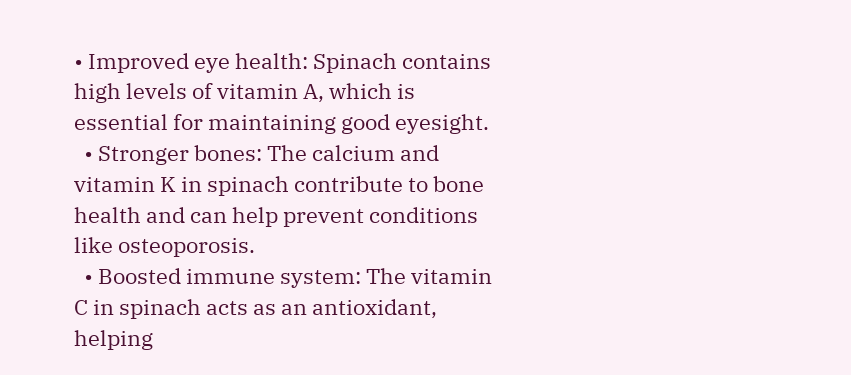• Improved eye health: Spinach contains high levels of vitamin A, which is essential for maintaining good eyesight.
  • Stronger bones: The calcium and vitamin K in spinach contribute to bone health and can help prevent conditions like osteoporosis.
  • Boosted immune system: The vitamin C in spinach acts as an antioxidant, helping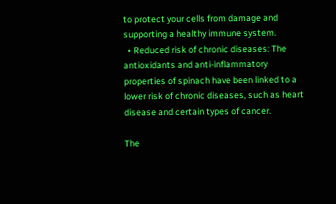to protect your cells from damage and supporting a healthy immune system.
  • Reduced risk of chronic diseases: The antioxidants and anti-inflammatory properties of spinach have been linked to a lower risk of chronic diseases, such as heart disease and certain types of cancer.

The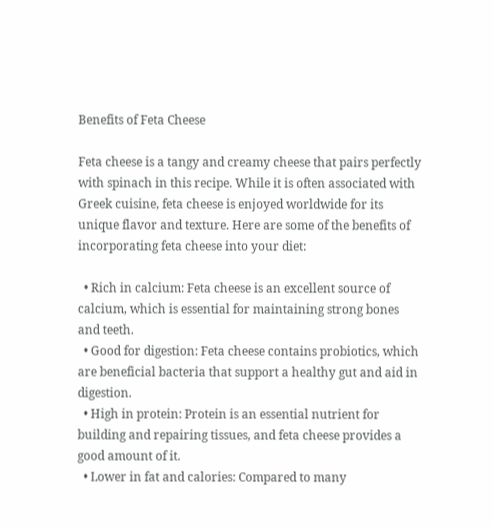Benefits of Feta Cheese

Feta cheese is a tangy and creamy cheese that pairs perfectly with spinach in this recipe. While it is often associated with Greek cuisine, feta cheese is enjoyed worldwide for its unique flavor and texture. Here are some of the benefits of incorporating feta cheese into your diet:

  • Rich in calcium: Feta cheese is an excellent source of calcium, which is essential for maintaining strong bones and teeth.
  • Good for digestion: Feta cheese contains probiotics, which are beneficial bacteria that support a healthy gut and aid in digestion.
  • High in protein: Protein is an essential nutrient for building and repairing tissues, and feta cheese provides a good amount of it.
  • Lower in fat and calories: Compared to many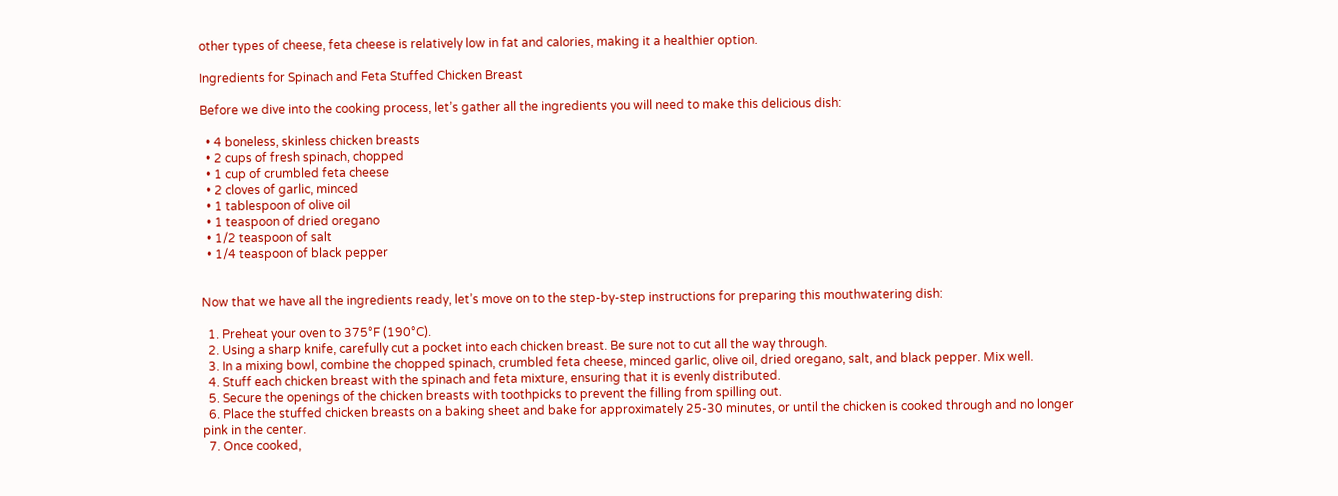other types of cheese, feta cheese is relatively low in fat and calories, making it a healthier option.

Ingredients for Spinach and Feta Stuffed Chicken Breast

Before we dive into the cooking process, let’s gather all the ingredients you will need to make this delicious dish:

  • 4 boneless, skinless chicken breasts
  • 2 cups of fresh spinach, chopped
  • 1 cup of crumbled feta cheese
  • 2 cloves of garlic, minced
  • 1 tablespoon of olive oil
  • 1 teaspoon of dried oregano
  • 1/2 teaspoon of salt
  • 1/4 teaspoon of black pepper


Now that we have all the ingredients ready, let’s move on to the step-by-step instructions for preparing this mouthwatering dish:

  1. Preheat your oven to 375°F (190°C).
  2. Using a sharp knife, carefully cut a pocket into each chicken breast. Be sure not to cut all the way through.
  3. In a mixing bowl, combine the chopped spinach, crumbled feta cheese, minced garlic, olive oil, dried oregano, salt, and black pepper. Mix well.
  4. Stuff each chicken breast with the spinach and feta mixture, ensuring that it is evenly distributed.
  5. Secure the openings of the chicken breasts with toothpicks to prevent the filling from spilling out.
  6. Place the stuffed chicken breasts on a baking sheet and bake for approximately 25-30 minutes, or until the chicken is cooked through and no longer pink in the center.
  7. Once cooked,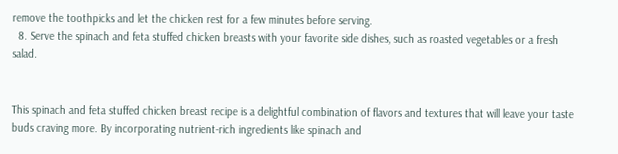remove the toothpicks and let the chicken rest for a few minutes before serving.
  8. Serve the spinach and feta stuffed chicken breasts with your favorite side dishes, such as roasted vegetables or a fresh salad.


This spinach and feta stuffed chicken breast recipe is a delightful combination of flavors and textures that will leave your taste buds craving more. By incorporating nutrient-rich ingredients like spinach and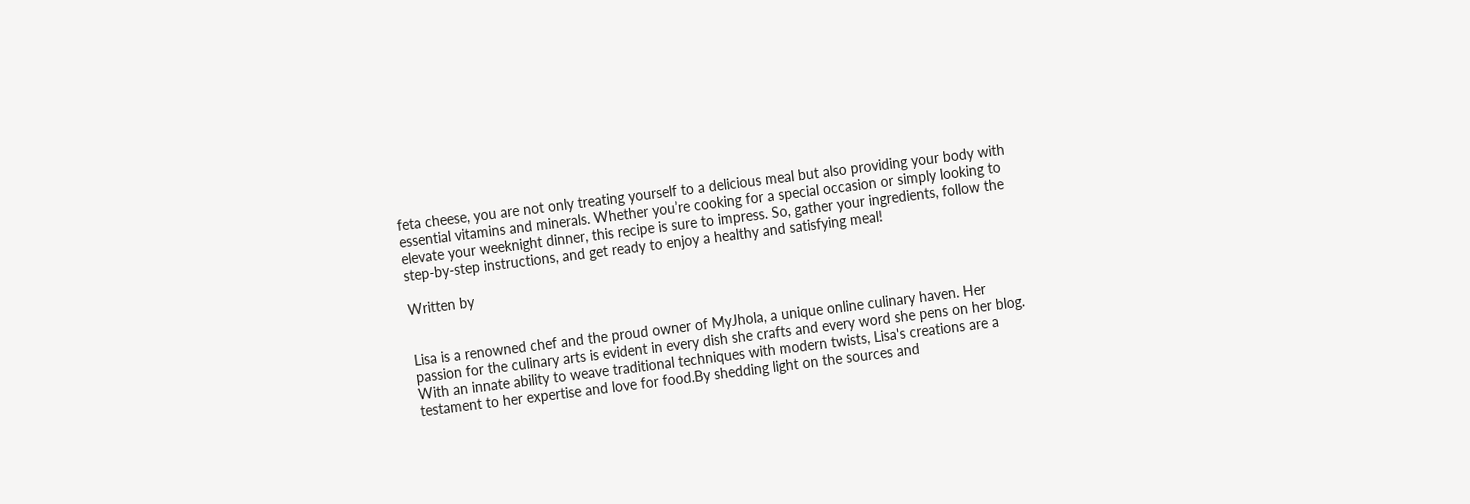feta cheese, you are not only treating yourself to a delicious meal but also providing your body with essential vitamins and minerals. Whether you’re cooking for a special occasion or simply looking to elevate your weeknight dinner, this recipe is sure to impress. So, gather your ingredients, follow the step-by-step instructions, and get ready to enjoy a healthy and satisfying meal!

Written by


Lisa is a renowned chef and the proud owner of MyJhola, a unique online culinary haven. Her passion for the culinary arts is evident in every dish she crafts and every word she pens on her blog. With an innate ability to weave traditional techniques with modern twists, Lisa's creations are a testament to her expertise and love for food.By shedding light on the sources and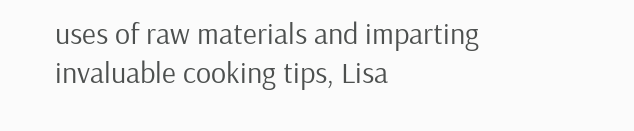uses of raw materials and imparting invaluable cooking tips, Lisa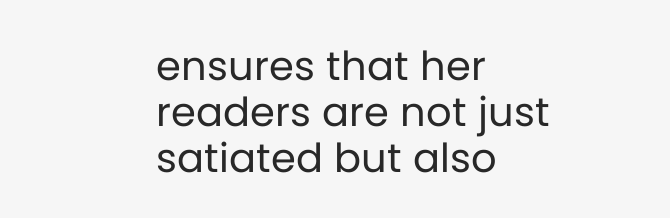ensures that her readers are not just satiated but also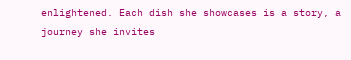enlightened. Each dish she showcases is a story, a journey she invites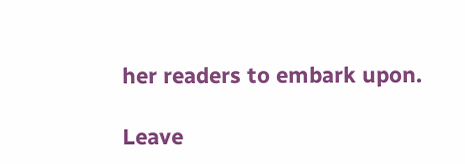her readers to embark upon.

Leave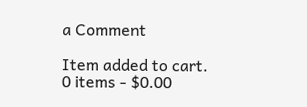a Comment

Item added to cart.
0 items - $0.00